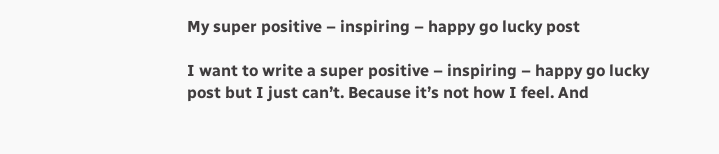My super positive – inspiring – happy go lucky post

I want to write a super positive – inspiring – happy go lucky post but I just can’t. Because it’s not how I feel. And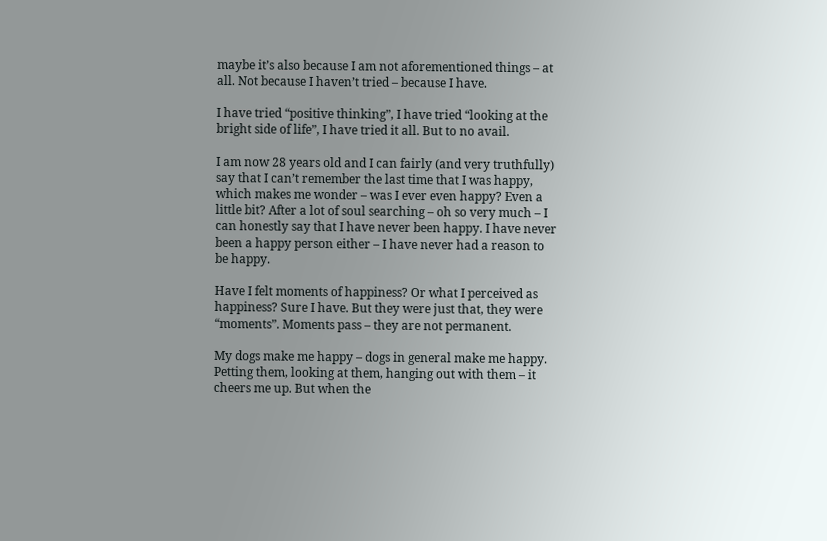maybe it’s also because I am not aforementioned things – at all. Not because I haven’t tried – because I have.

I have tried “positive thinking”, I have tried “looking at the bright side of life”, I have tried it all. But to no avail.

I am now 28 years old and I can fairly (and very truthfully) say that I can’t remember the last time that I was happy, which makes me wonder – was I ever even happy? Even a little bit? After a lot of soul searching – oh so very much – I can honestly say that I have never been happy. I have never been a happy person either – I have never had a reason to be happy.

Have I felt moments of happiness? Or what I perceived as happiness? Sure I have. But they were just that, they were “moments”. Moments pass – they are not permanent.

My dogs make me happy – dogs in general make me happy. Petting them, looking at them, hanging out with them – it cheers me up. But when the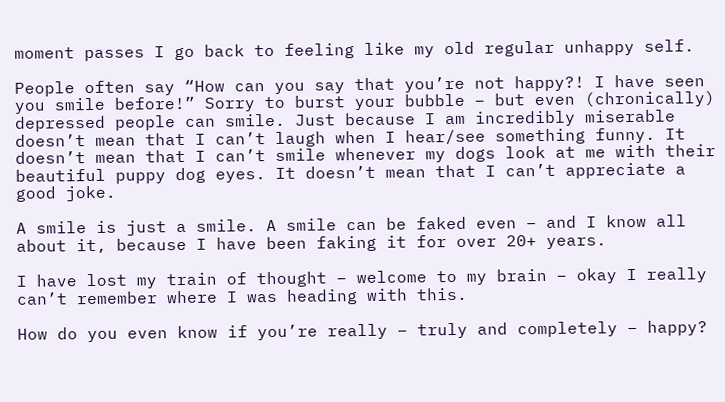moment passes I go back to feeling like my old regular unhappy self.

People often say “How can you say that you’re not happy?! I have seen you smile before!” Sorry to burst your bubble – but even (chronically) depressed people can smile. Just because I am incredibly miserable doesn’t mean that I can’t laugh when I hear/see something funny. It doesn’t mean that I can’t smile whenever my dogs look at me with their beautiful puppy dog eyes. It doesn’t mean that I can’t appreciate a good joke.

A smile is just a smile. A smile can be faked even – and I know all about it, because I have been faking it for over 20+ years.

I have lost my train of thought – welcome to my brain – okay I really can’t remember where I was heading with this.

How do you even know if you’re really – truly and completely – happy?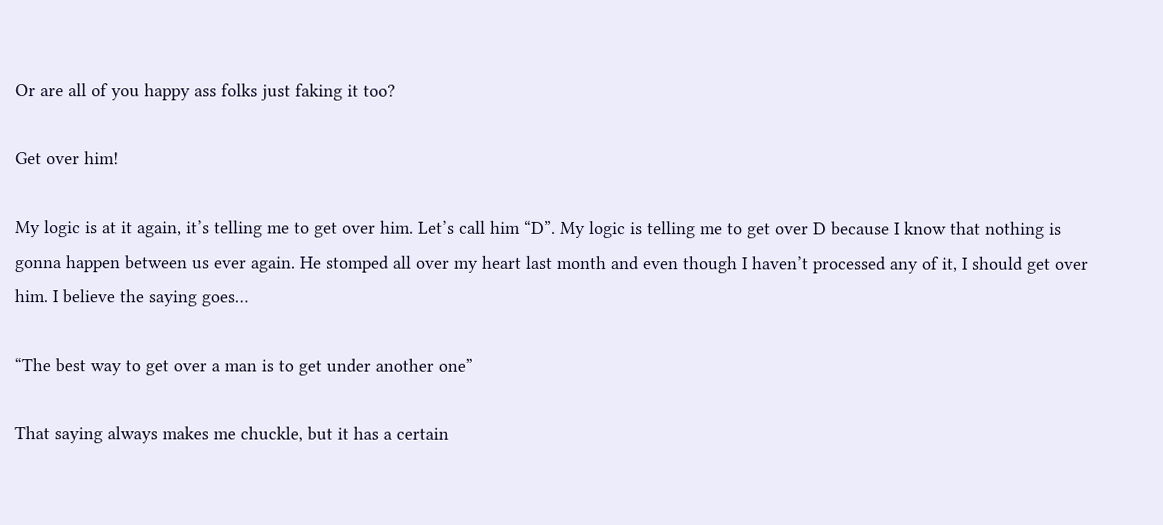Or are all of you happy ass folks just faking it too?

Get over him!

My logic is at it again, it’s telling me to get over him. Let’s call him “D”. My logic is telling me to get over D because I know that nothing is gonna happen between us ever again. He stomped all over my heart last month and even though I haven’t processed any of it, I should get over him. I believe the saying goes…

“The best way to get over a man is to get under another one”

That saying always makes me chuckle, but it has a certain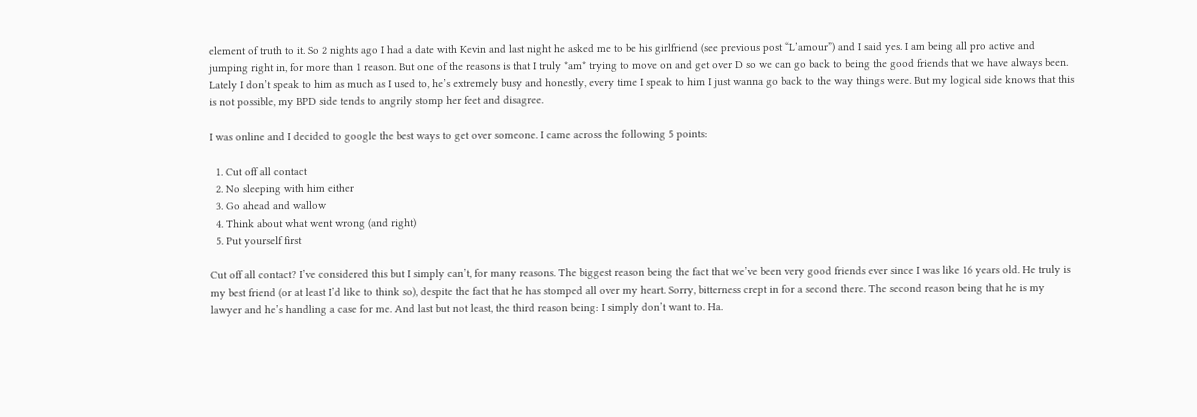element of truth to it. So 2 nights ago I had a date with Kevin and last night he asked me to be his girlfriend (see previous post “L’amour”) and I said yes. I am being all pro active and jumping right in, for more than 1 reason. But one of the reasons is that I truly *am* trying to move on and get over D so we can go back to being the good friends that we have always been. Lately I don’t speak to him as much as I used to, he’s extremely busy and honestly, every time I speak to him I just wanna go back to the way things were. But my logical side knows that this is not possible, my BPD side tends to angrily stomp her feet and disagree.

I was online and I decided to google the best ways to get over someone. I came across the following 5 points:

  1. Cut off all contact
  2. No sleeping with him either
  3. Go ahead and wallow
  4. Think about what went wrong (and right)
  5. Put yourself first

Cut off all contact? I’ve considered this but I simply can’t, for many reasons. The biggest reason being the fact that we’ve been very good friends ever since I was like 16 years old. He truly is my best friend (or at least I’d like to think so), despite the fact that he has stomped all over my heart. Sorry, bitterness crept in for a second there. The second reason being that he is my lawyer and he’s handling a case for me. And last but not least, the third reason being: I simply don’t want to. Ha.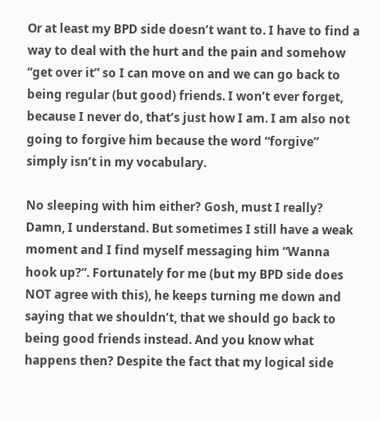Or at least my BPD side doesn’t want to. I have to find a way to deal with the hurt and the pain and somehow “get over it” so I can move on and we can go back to being regular (but good) friends. I won’t ever forget, because I never do, that’s just how I am. I am also not going to forgive him because the word “forgive” simply isn’t in my vocabulary.

No sleeping with him either? Gosh, must I really? Damn, I understand. But sometimes I still have a weak moment and I find myself messaging him “Wanna hook up?”. Fortunately for me (but my BPD side does NOT agree with this), he keeps turning me down and saying that we shouldn’t, that we should go back to being good friends instead. And you know what happens then? Despite the fact that my logical side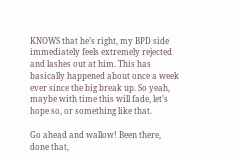KNOWS that he’s right, my BPD side immediately feels extremely rejected and lashes out at him. This has basically happened about once a week ever since the big break up. So yeah, maybe with time this will fade, let’s hope so, or something like that.

Go ahead and wallow! Been there, done that,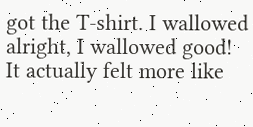got the T-shirt. I wallowed alright, I wallowed good! It actually felt more like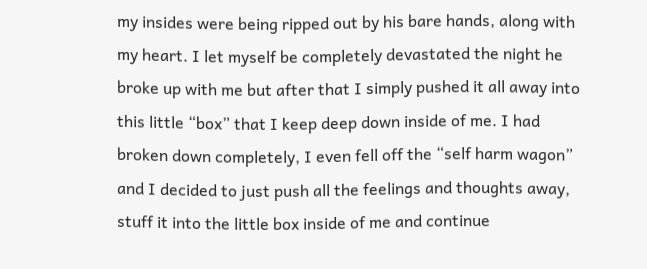my insides were being ripped out by his bare hands, along with my heart. I let myself be completely devastated the night he broke up with me but after that I simply pushed it all away into this little “box” that I keep deep down inside of me. I had broken down completely, I even fell off the “self harm wagon” and I decided to just push all the feelings and thoughts away, stuff it into the little box inside of me and continue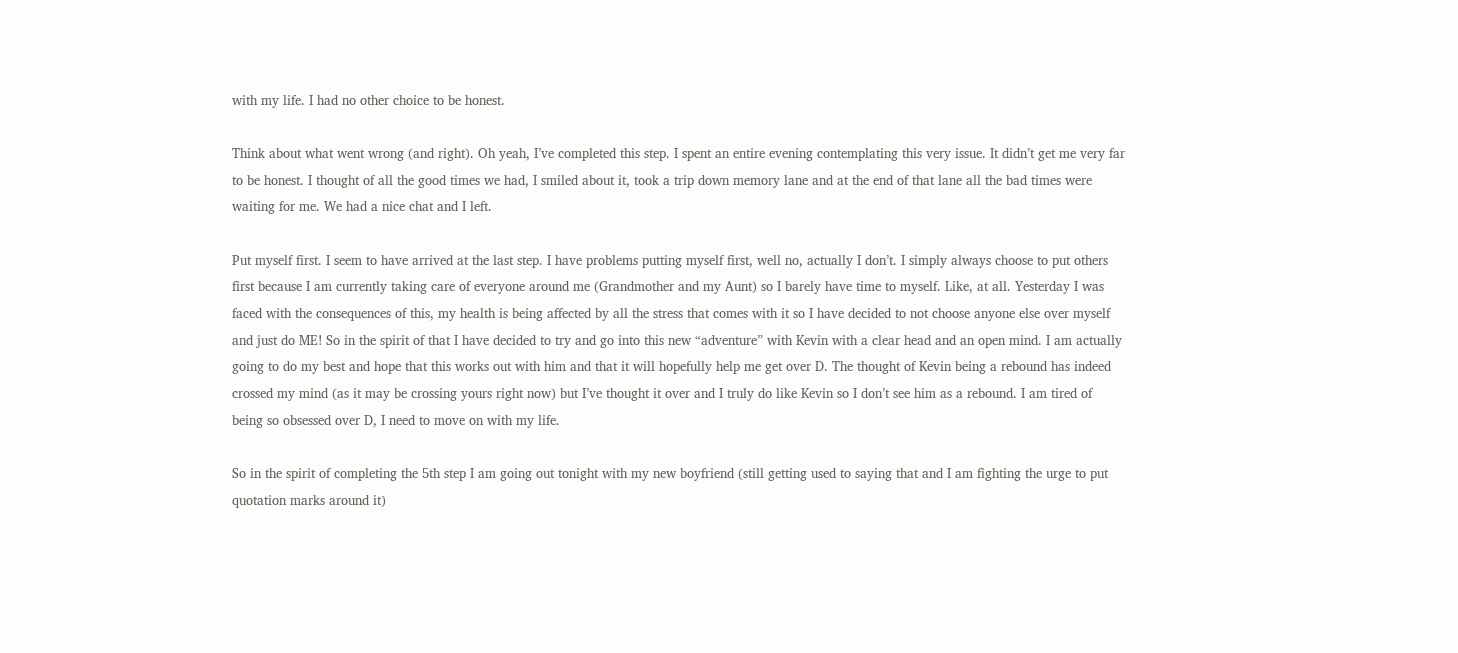with my life. I had no other choice to be honest.

Think about what went wrong (and right). Oh yeah, I’ve completed this step. I spent an entire evening contemplating this very issue. It didn’t get me very far to be honest. I thought of all the good times we had, I smiled about it, took a trip down memory lane and at the end of that lane all the bad times were waiting for me. We had a nice chat and I left.

Put myself first. I seem to have arrived at the last step. I have problems putting myself first, well no, actually I don’t. I simply always choose to put others first because I am currently taking care of everyone around me (Grandmother and my Aunt) so I barely have time to myself. Like, at all. Yesterday I was faced with the consequences of this, my health is being affected by all the stress that comes with it so I have decided to not choose anyone else over myself and just do ME! So in the spirit of that I have decided to try and go into this new “adventure” with Kevin with a clear head and an open mind. I am actually going to do my best and hope that this works out with him and that it will hopefully help me get over D. The thought of Kevin being a rebound has indeed crossed my mind (as it may be crossing yours right now) but I’ve thought it over and I truly do like Kevin so I don’t see him as a rebound. I am tired of being so obsessed over D, I need to move on with my life.

So in the spirit of completing the 5th step I am going out tonight with my new boyfriend (still getting used to saying that and I am fighting the urge to put quotation marks around it)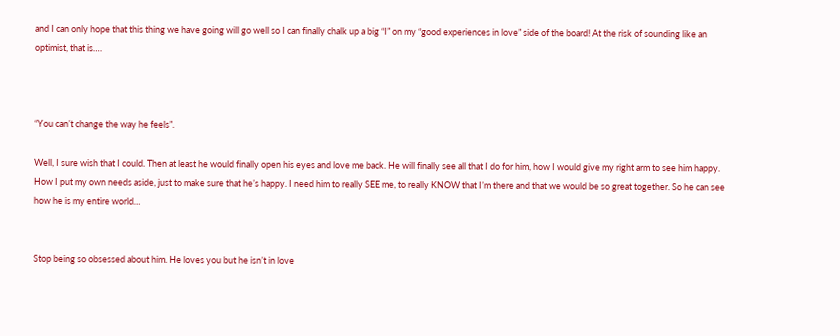and I can only hope that this thing we have going will go well so I can finally chalk up a big “I” on my “good experiences in love” side of the board! At the risk of sounding like an optimist, that is….



“You can’t change the way he feels”.

Well, I sure wish that I could. Then at least he would finally open his eyes and love me back. He will finally see all that I do for him, how I would give my right arm to see him happy. How I put my own needs aside, just to make sure that he’s happy. I need him to really SEE me, to really KNOW that I’m there and that we would be so great together. So he can see how he is my entire world…


Stop being so obsessed about him. He loves you but he isn’t in love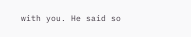with you. He said so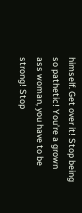himself. Get over it! Stop being so pathetic! You’re a grown ass woman, you have to be strong! Stop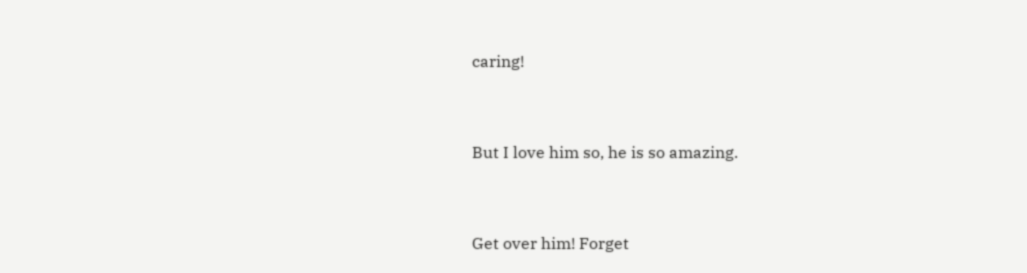caring!


But I love him so, he is so amazing.


Get over him! Forget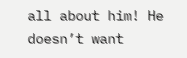all about him! He doesn’t want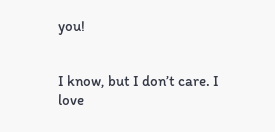you!


I know, but I don’t care. I love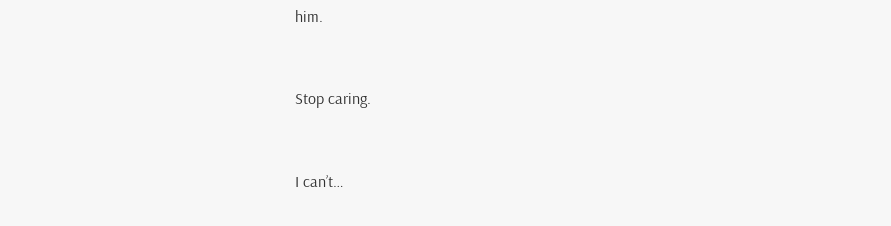him.


Stop caring.


I can’t…